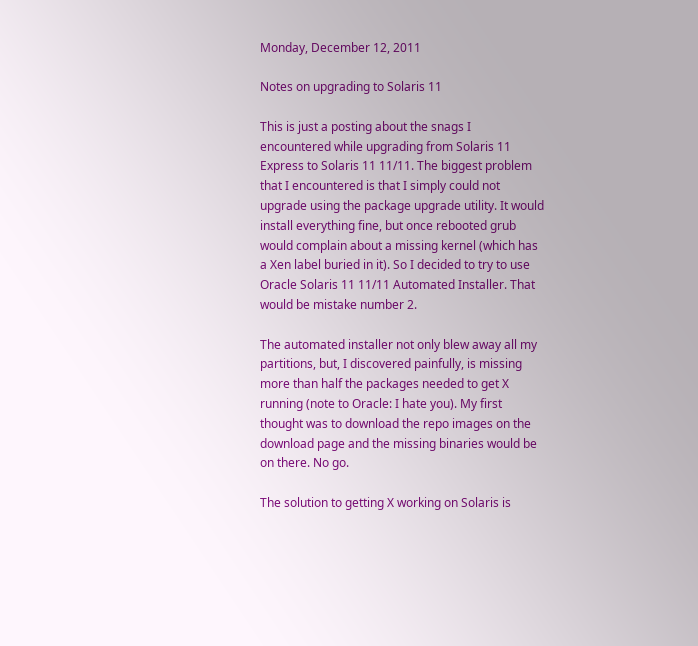Monday, December 12, 2011

Notes on upgrading to Solaris 11

This is just a posting about the snags I encountered while upgrading from Solaris 11 Express to Solaris 11 11/11. The biggest problem that I encountered is that I simply could not upgrade using the package upgrade utility. It would install everything fine, but once rebooted grub would complain about a missing kernel (which has a Xen label buried in it). So I decided to try to use Oracle Solaris 11 11/11 Automated Installer. That would be mistake number 2.

The automated installer not only blew away all my partitions, but, I discovered painfully, is missing more than half the packages needed to get X running (note to Oracle: I hate you). My first thought was to download the repo images on the download page and the missing binaries would be on there. No go.

The solution to getting X working on Solaris is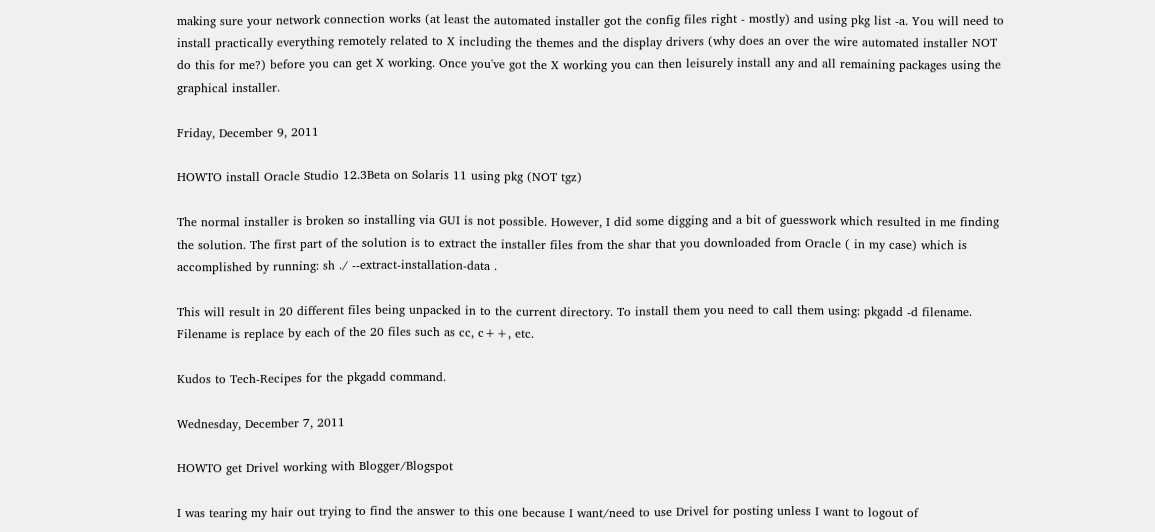making sure your network connection works (at least the automated installer got the config files right - mostly) and using pkg list -a. You will need to install practically everything remotely related to X including the themes and the display drivers (why does an over the wire automated installer NOT do this for me?) before you can get X working. Once you've got the X working you can then leisurely install any and all remaining packages using the graphical installer.

Friday, December 9, 2011

HOWTO install Oracle Studio 12.3Beta on Solaris 11 using pkg (NOT tgz)

The normal installer is broken so installing via GUI is not possible. However, I did some digging and a bit of guesswork which resulted in me finding the solution. The first part of the solution is to extract the installer files from the shar that you downloaded from Oracle ( in my case) which is accomplished by running: sh ./ --extract-installation-data .

This will result in 20 different files being unpacked in to the current directory. To install them you need to call them using: pkgadd -d filename. Filename is replace by each of the 20 files such as cc, c++, etc.

Kudos to Tech-Recipes for the pkgadd command.

Wednesday, December 7, 2011

HOWTO get Drivel working with Blogger/Blogspot

I was tearing my hair out trying to find the answer to this one because I want/need to use Drivel for posting unless I want to logout of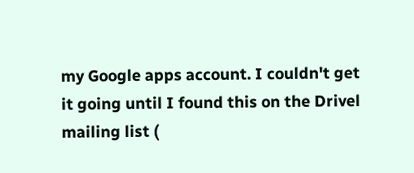my Google apps account. I couldn't get it going until I found this on the Drivel mailing list (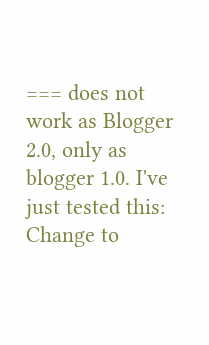=== does not work as Blogger 2.0, only as blogger 1.0. I've just tested this: Change to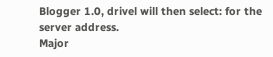Blogger 1.0, drivel will then select: for the server address.
Major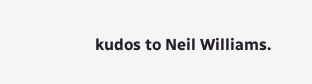kudos to Neil Williams.